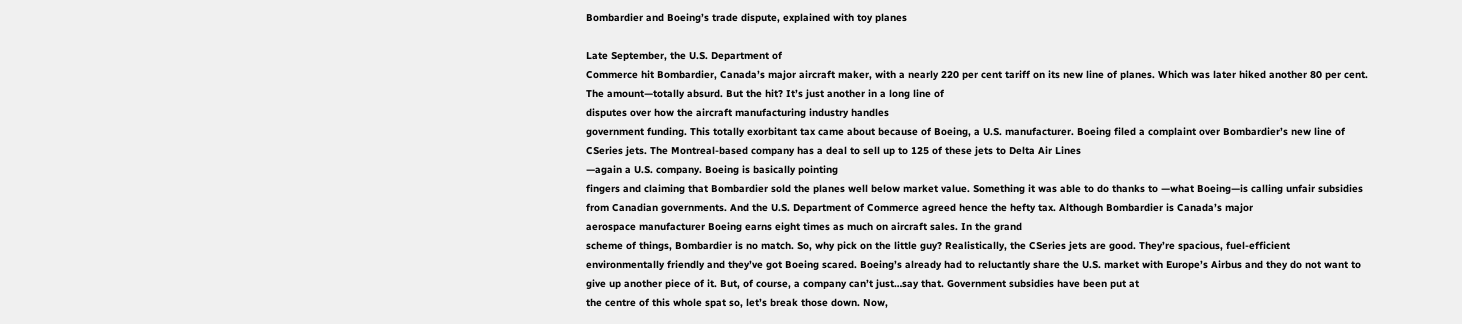Bombardier and Boeing’s trade dispute, explained with toy planes

Late September, the U.S. Department of
Commerce hit Bombardier, Canada’s major aircraft maker, with a nearly 220 per cent tariff on its new line of planes. Which was later hiked another 80 per cent. The amount—totally absurd. But the hit? It’s just another in a long line of
disputes over how the aircraft manufacturing industry handles
government funding. This totally exorbitant tax came about because of Boeing, a U.S. manufacturer. Boeing filed a complaint over Bombardier’s new line of CSeries jets. The Montreal-based company has a deal to sell up to 125 of these jets to Delta Air Lines
—again a U.S. company. Boeing is basically pointing
fingers and claiming that Bombardier sold the planes well below market value. Something it was able to do thanks to —what Boeing—is calling unfair subsidies
from Canadian governments. And the U.S. Department of Commerce agreed hence the hefty tax. Although Bombardier is Canada’s major
aerospace manufacturer Boeing earns eight times as much on aircraft sales. In the grand
scheme of things, Bombardier is no match. So, why pick on the little guy? Realistically, the CSeries jets are good. They’re spacious, fuel-efficient environmentally friendly and they’ve got Boeing scared. Boeing’s already had to reluctantly share the U.S. market with Europe’s Airbus and they do not want to give up another piece of it. But, of course, a company can’t just…say that. Government subsidies have been put at
the centre of this whole spat so, let’s break those down. Now,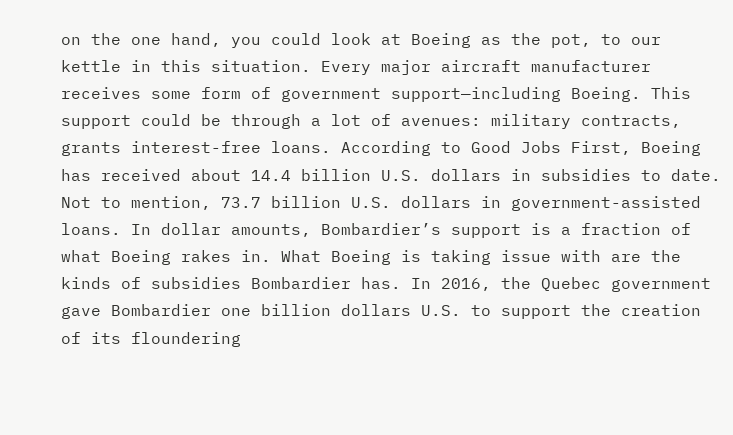on the one hand, you could look at Boeing as the pot, to our kettle in this situation. Every major aircraft manufacturer receives some form of government support—including Boeing. This support could be through a lot of avenues: military contracts, grants interest-free loans. According to Good Jobs First, Boeing has received about 14.4 billion U.S. dollars in subsidies to date. Not to mention, 73.7 billion U.S. dollars in government-assisted loans. In dollar amounts, Bombardier’s support is a fraction of what Boeing rakes in. What Boeing is taking issue with are the kinds of subsidies Bombardier has. In 2016, the Quebec government gave Bombardier one billion dollars U.S. to support the creation of its floundering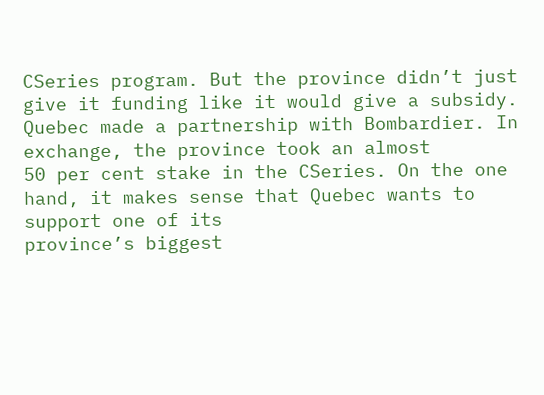CSeries program. But the province didn’t just give it funding like it would give a subsidy. Quebec made a partnership with Bombardier. In exchange, the province took an almost
50 per cent stake in the CSeries. On the one hand, it makes sense that Quebec wants to support one of its
province’s biggest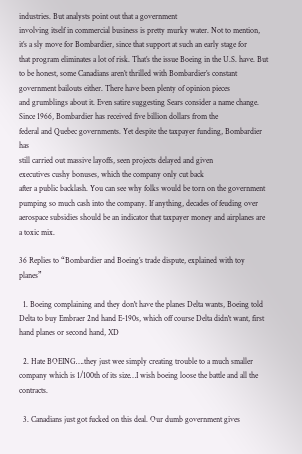industries. But analysts point out that a government
involving itself in commercial business is pretty murky water. Not to mention, it’s a sly move for Bombardier, since that support at such an early stage for
that program eliminates a lot of risk. That’s the issue Boeing in the U.S. have. But to be honest, some Canadians aren’t thrilled with Bombardier’s constant
government bailouts either. There have been plenty of opinion pieces
and grumblings about it. Even satire suggesting Sears consider a name change. Since 1966, Bombardier has received five billion dollars from the
federal and Quebec governments. Yet despite the taxpayer funding, Bombardier has
still carried out massive layoffs, seen projects delayed and given
executives cushy bonuses, which the company only cut back
after a public backlash. You can see why folks would be torn on the government pumping so much cash into the company. If anything, decades of feuding over aerospace subsidies should be an indicator that taxpayer money and airplanes are a toxic mix.

36 Replies to “Bombardier and Boeing’s trade dispute, explained with toy planes”

  1. Boeing complaining and they don't have the planes Delta wants, Boeing told Delta to buy Embraer 2nd hand E-190s, which off course Delta didn't want, first hand planes or second hand, XD

  2. Hate BOEING….they just wee simply creating trouble to a much smaller company which is 1/100th of its size…I wish boeing loose the battle and all the contracts.

  3. Canadians just got fucked on this deal. Our dumb government gives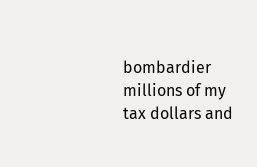bombardier millions of my tax dollars and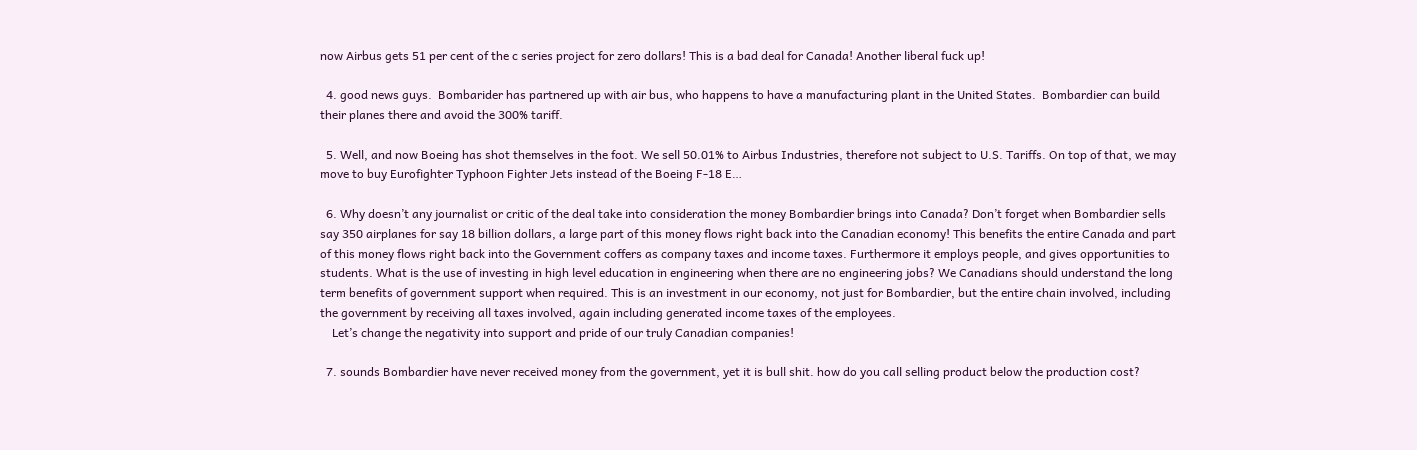now Airbus gets 51 per cent of the c series project for zero dollars! This is a bad deal for Canada! Another liberal fuck up!

  4. good news guys.  Bombarider has partnered up with air bus, who happens to have a manufacturing plant in the United States.  Bombardier can build their planes there and avoid the 300% tariff.

  5. Well, and now Boeing has shot themselves in the foot. We sell 50.01% to Airbus Industries, therefore not subject to U.S. Tariffs. On top of that, we may move to buy Eurofighter Typhoon Fighter Jets instead of the Boeing F-18 E…

  6. Why doesn’t any journalist or critic of the deal take into consideration the money Bombardier brings into Canada? Don’t forget when Bombardier sells say 350 airplanes for say 18 billion dollars, a large part of this money flows right back into the Canadian economy! This benefits the entire Canada and part of this money flows right back into the Government coffers as company taxes and income taxes. Furthermore it employs people, and gives opportunities to students. What is the use of investing in high level education in engineering when there are no engineering jobs? We Canadians should understand the long term benefits of government support when required. This is an investment in our economy, not just for Bombardier, but the entire chain involved, including the government by receiving all taxes involved, again including generated income taxes of the employees.
    Let’s change the negativity into support and pride of our truly Canadian companies!

  7. sounds Bombardier have never received money from the government, yet it is bull shit. how do you call selling product below the production cost?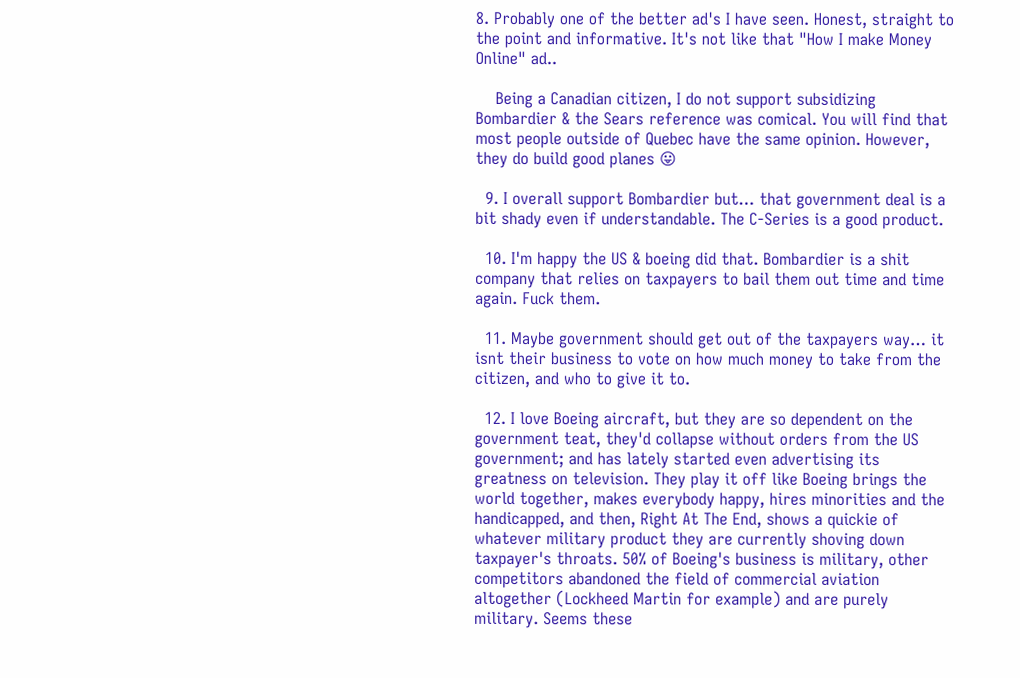8. Probably one of the better ad's I have seen. Honest, straight to the point and informative. It's not like that "How I make Money Online" ad..

    Being a Canadian citizen, I do not support subsidizing Bombardier & the Sears reference was comical. You will find that most people outside of Quebec have the same opinion. However, they do build good planes 😛

  9. I overall support Bombardier but… that government deal is a bit shady even if understandable. The C-Series is a good product.

  10. I'm happy the US & boeing did that. Bombardier is a shit company that relies on taxpayers to bail them out time and time again. Fuck them.

  11. Maybe government should get out of the taxpayers way… it isnt their business to vote on how much money to take from the citizen, and who to give it to.

  12. I love Boeing aircraft, but they are so dependent on the government teat, they'd collapse without orders from the US government; and has lately started even advertising its greatness on television. They play it off like Boeing brings the world together, makes everybody happy, hires minorities and the handicapped, and then, Right At The End, shows a quickie of whatever military product they are currently shoving down taxpayer's throats. 50% of Boeing's business is military, other competitors abandoned the field of commercial aviation altogether (Lockheed Martin for example) and are purely military. Seems these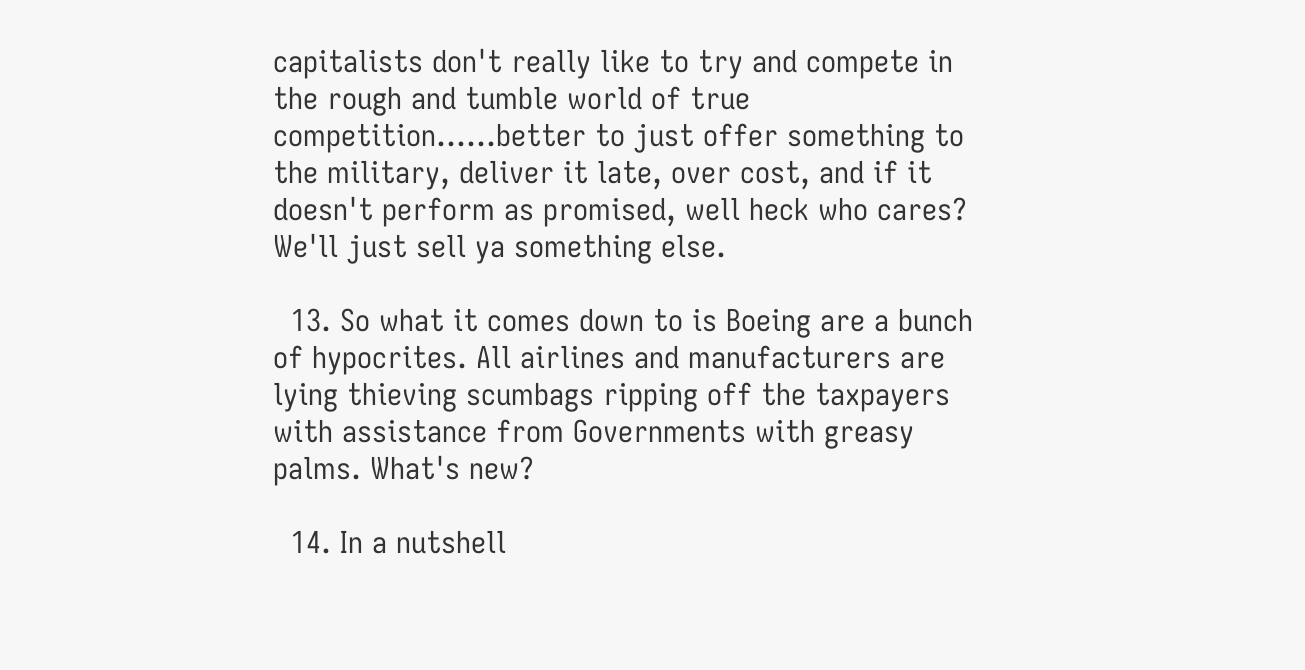capitalists don't really like to try and compete in the rough and tumble world of true competition……better to just offer something to the military, deliver it late, over cost, and if it doesn't perform as promised, well heck who cares? We'll just sell ya something else.

  13. So what it comes down to is Boeing are a bunch of hypocrites. All airlines and manufacturers are lying thieving scumbags ripping off the taxpayers with assistance from Governments with greasy palms. What's new?

  14. In a nutshell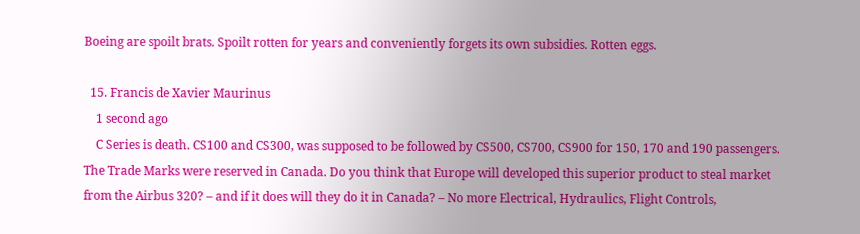Boeing are spoilt brats. Spoilt rotten for years and conveniently forgets its own subsidies. Rotten eggs.

  15. Francis de Xavier Maurinus
    1 second ago
    C Series is death. CS100 and CS300, was supposed to be followed by CS500, CS700, CS900 for 150, 170 and 190 passengers. The Trade Marks were reserved in Canada. Do you think that Europe will developed this superior product to steal market from the Airbus 320? – and if it does will they do it in Canada? – No more Electrical, Hydraulics, Flight Controls,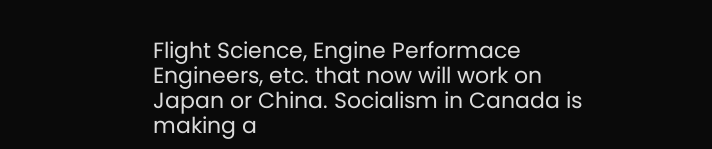Flight Science, Engine Performace Engineers, etc. that now will work on Japan or China. Socialism in Canada is making a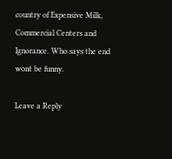country of Expensive Milk, Commercial Centers and Ignorance. Who says the end wont be funny.

Leave a Reply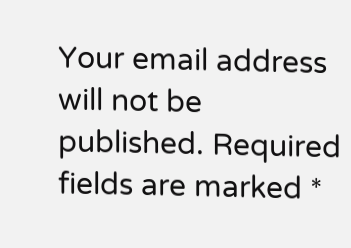Your email address will not be published. Required fields are marked *